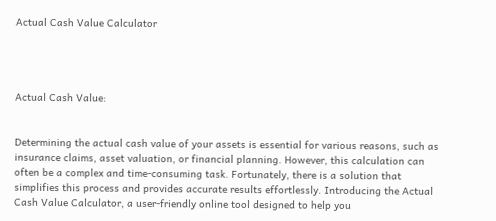Actual Cash Value Calculator




Actual Cash Value:


Determining the actual cash value of your assets is essential for various reasons, such as insurance claims, asset valuation, or financial planning. However, this calculation can often be a complex and time-consuming task. Fortunately, there is a solution that simplifies this process and provides accurate results effortlessly. Introducing the Actual Cash Value Calculator, a user-friendly online tool designed to help you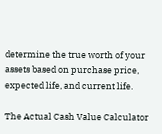determine the true worth of your assets based on purchase price, expected life, and current life.

The Actual Cash Value Calculator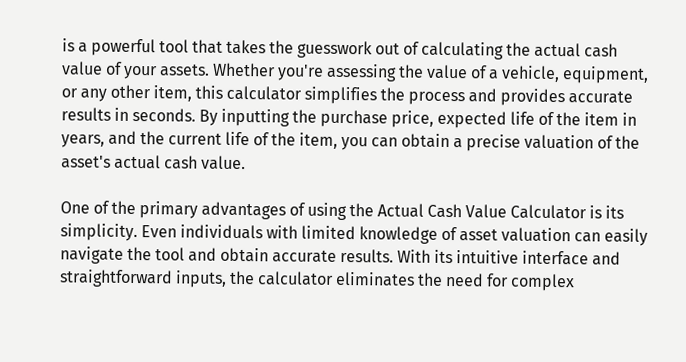is a powerful tool that takes the guesswork out of calculating the actual cash value of your assets. Whether you're assessing the value of a vehicle, equipment, or any other item, this calculator simplifies the process and provides accurate results in seconds. By inputting the purchase price, expected life of the item in years, and the current life of the item, you can obtain a precise valuation of the asset's actual cash value.

One of the primary advantages of using the Actual Cash Value Calculator is its simplicity. Even individuals with limited knowledge of asset valuation can easily navigate the tool and obtain accurate results. With its intuitive interface and straightforward inputs, the calculator eliminates the need for complex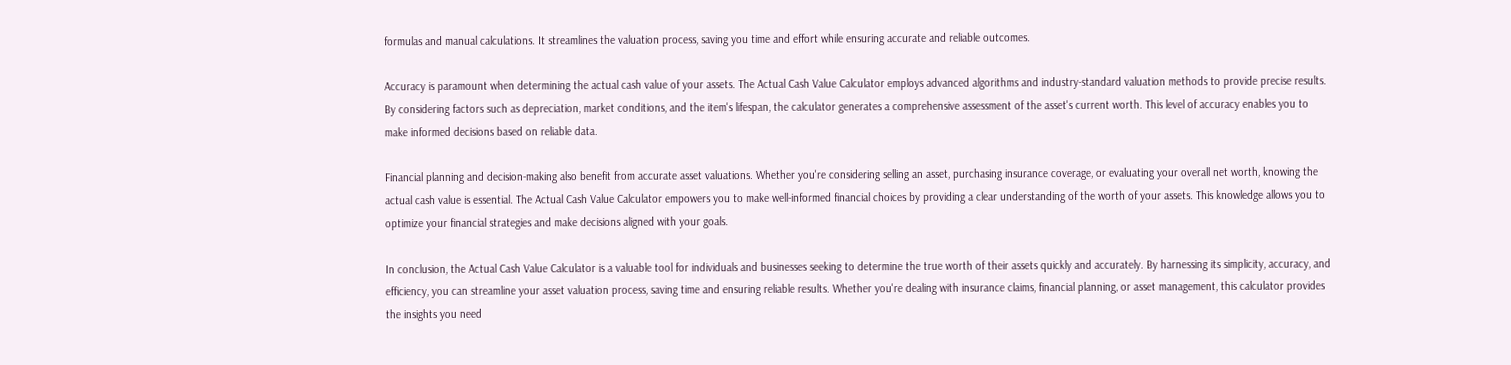formulas and manual calculations. It streamlines the valuation process, saving you time and effort while ensuring accurate and reliable outcomes.

Accuracy is paramount when determining the actual cash value of your assets. The Actual Cash Value Calculator employs advanced algorithms and industry-standard valuation methods to provide precise results. By considering factors such as depreciation, market conditions, and the item's lifespan, the calculator generates a comprehensive assessment of the asset's current worth. This level of accuracy enables you to make informed decisions based on reliable data.

Financial planning and decision-making also benefit from accurate asset valuations. Whether you're considering selling an asset, purchasing insurance coverage, or evaluating your overall net worth, knowing the actual cash value is essential. The Actual Cash Value Calculator empowers you to make well-informed financial choices by providing a clear understanding of the worth of your assets. This knowledge allows you to optimize your financial strategies and make decisions aligned with your goals.

In conclusion, the Actual Cash Value Calculator is a valuable tool for individuals and businesses seeking to determine the true worth of their assets quickly and accurately. By harnessing its simplicity, accuracy, and efficiency, you can streamline your asset valuation process, saving time and ensuring reliable results. Whether you're dealing with insurance claims, financial planning, or asset management, this calculator provides the insights you need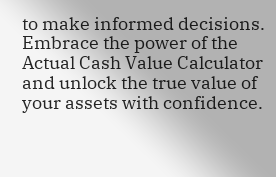to make informed decisions. Embrace the power of the Actual Cash Value Calculator and unlock the true value of your assets with confidence.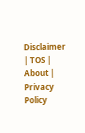Disclaimer | TOS | About | Privacy Policy